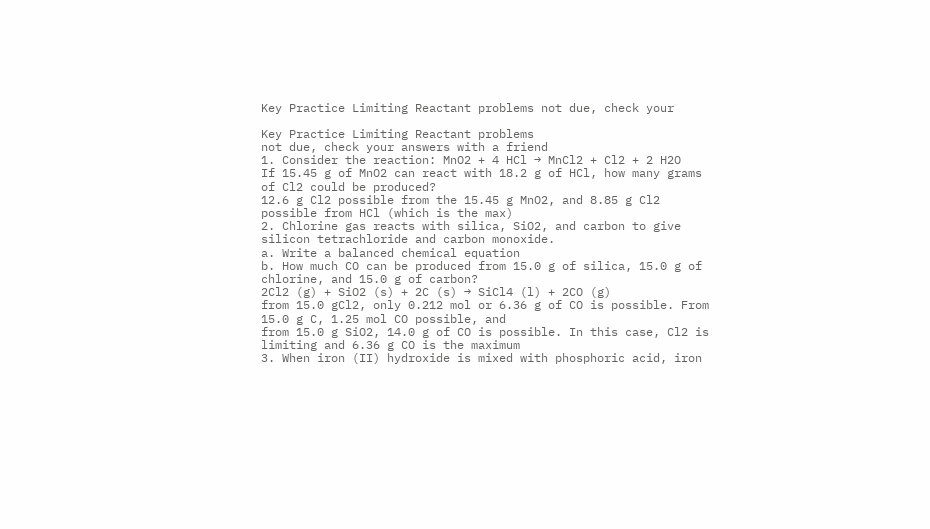Key Practice Limiting Reactant problems not due, check your

Key Practice Limiting Reactant problems
not due, check your answers with a friend
1. Consider the reaction: MnO2 + 4 HCl → MnCl2 + Cl2 + 2 H2O
If 15.45 g of MnO2 can react with 18.2 g of HCl, how many grams of Cl2 could be produced?
12.6 g Cl2 possible from the 15.45 g MnO2, and 8.85 g Cl2 possible from HCl (which is the max)
2. Chlorine gas reacts with silica, SiO2, and carbon to give silicon tetrachloride and carbon monoxide.
a. Write a balanced chemical equation
b. How much CO can be produced from 15.0 g of silica, 15.0 g of chlorine, and 15.0 g of carbon?
2Cl2 (g) + SiO2 (s) + 2C (s) → SiCl4 (l) + 2CO (g)
from 15.0 gCl2, only 0.212 mol or 6.36 g of CO is possible. From 15.0 g C, 1.25 mol CO possible, and
from 15.0 g SiO2, 14.0 g of CO is possible. In this case, Cl2 is limiting and 6.36 g CO is the maximum
3. When iron (II) hydroxide is mixed with phosphoric acid, iron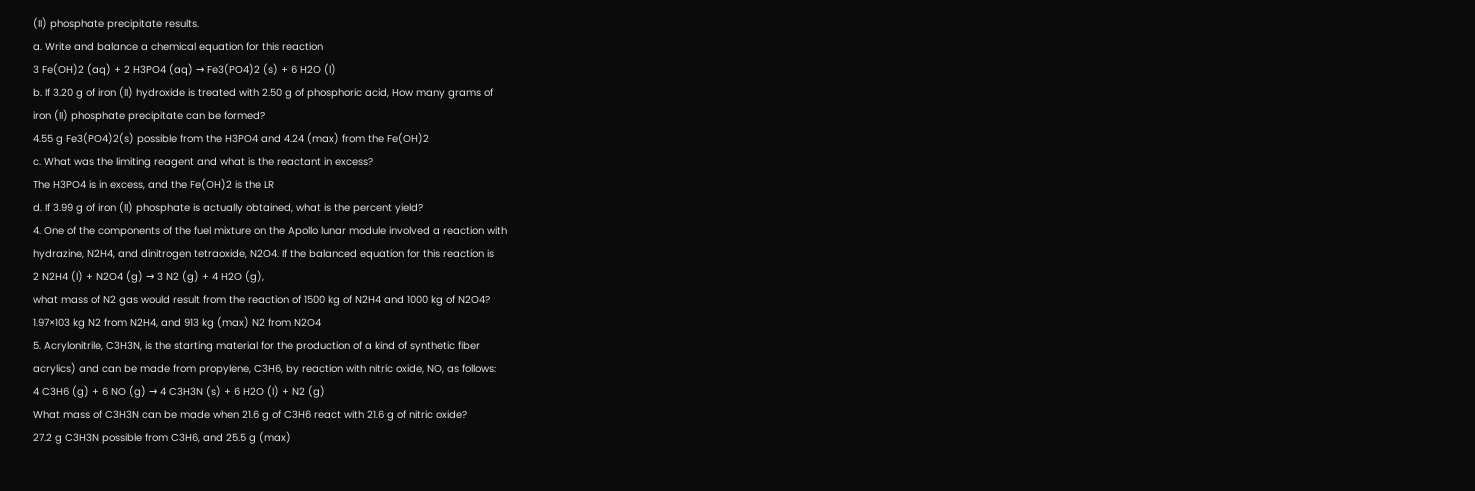(II) phosphate precipitate results.
a. Write and balance a chemical equation for this reaction
3 Fe(OH)2 (aq) + 2 H3PO4 (aq) → Fe3(PO4)2 (s) + 6 H2O (l)
b. If 3.20 g of iron (II) hydroxide is treated with 2.50 g of phosphoric acid, How many grams of
iron (II) phosphate precipitate can be formed?
4.55 g Fe3(PO4)2(s) possible from the H3PO4 and 4.24 (max) from the Fe(OH)2
c. What was the limiting reagent and what is the reactant in excess?
The H3PO4 is in excess, and the Fe(OH)2 is the LR
d. If 3.99 g of iron (II) phosphate is actually obtained, what is the percent yield?
4. One of the components of the fuel mixture on the Apollo lunar module involved a reaction with
hydrazine, N2H4, and dinitrogen tetraoxide, N2O4. If the balanced equation for this reaction is
2 N2H4 (l) + N2O4 (g) → 3 N2 (g) + 4 H2O (g),
what mass of N2 gas would result from the reaction of 1500 kg of N2H4 and 1000 kg of N2O4?
1.97×103 kg N2 from N2H4, and 913 kg (max) N2 from N2O4
5. Acrylonitrile, C3H3N, is the starting material for the production of a kind of synthetic fiber
acrylics) and can be made from propylene, C3H6, by reaction with nitric oxide, NO, as follows:
4 C3H6 (g) + 6 NO (g) → 4 C3H3N (s) + 6 H2O (l) + N2 (g)
What mass of C3H3N can be made when 21.6 g of C3H6 react with 21.6 g of nitric oxide?
27.2 g C3H3N possible from C3H6, and 25.5 g (max)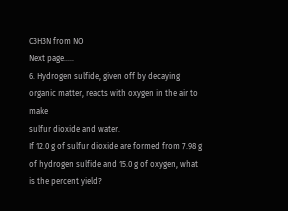C3H3N from NO
Next page…..
6. Hydrogen sulfide, given off by decaying organic matter, reacts with oxygen in the air to make
sulfur dioxide and water.
If 12.0 g of sulfur dioxide are formed from 7.98 g of hydrogen sulfide and 15.0 g of oxygen, what
is the percent yield?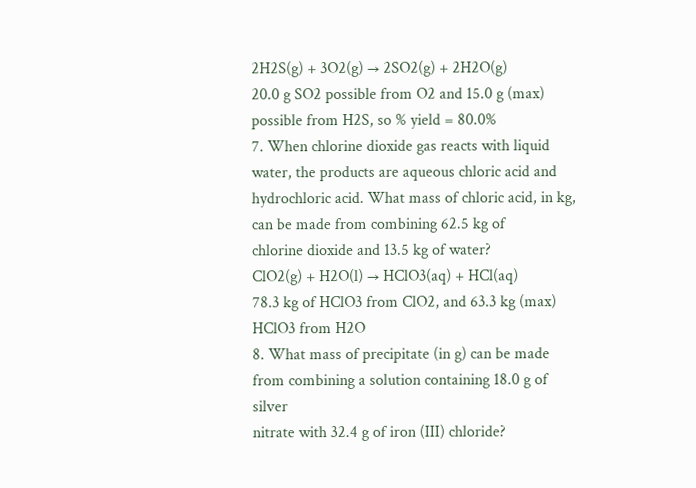2H2S(g) + 3O2(g) → 2SO2(g) + 2H2O(g)
20.0 g SO2 possible from O2 and 15.0 g (max) possible from H2S, so % yield = 80.0%
7. When chlorine dioxide gas reacts with liquid water, the products are aqueous chloric acid and
hydrochloric acid. What mass of chloric acid, in kg, can be made from combining 62.5 kg of
chlorine dioxide and 13.5 kg of water?
ClO2(g) + H2O(l) → HClO3(aq) + HCl(aq)
78.3 kg of HClO3 from ClO2, and 63.3 kg (max) HClO3 from H2O
8. What mass of precipitate (in g) can be made from combining a solution containing 18.0 g of silver
nitrate with 32.4 g of iron (III) chloride?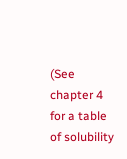(See chapter 4 for a table of solubility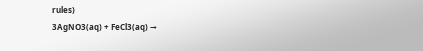rules)
3AgNO3(aq) + FeCl3(aq) →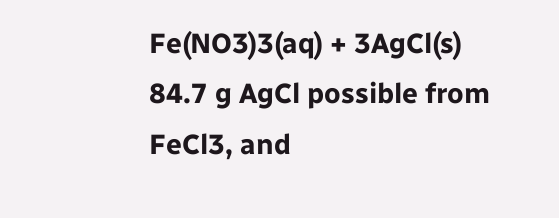Fe(NO3)3(aq) + 3AgCl(s)
84.7 g AgCl possible from FeCl3, and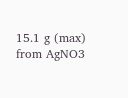15.1 g (max) from AgNO3